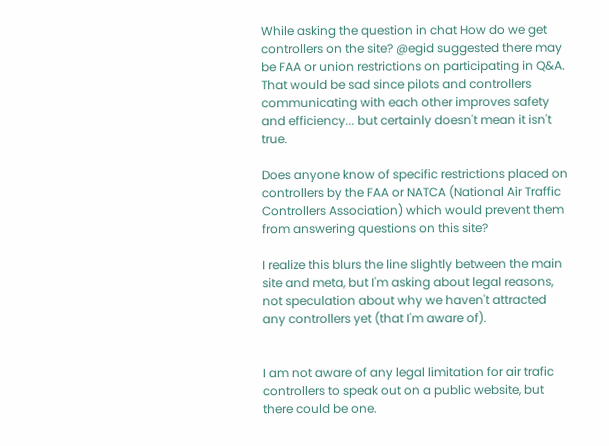While asking the question in chat How do we get controllers on the site? @egid suggested there may be FAA or union restrictions on participating in Q&A. That would be sad since pilots and controllers communicating with each other improves safety and efficiency... but certainly doesn't mean it isn't true.

Does anyone know of specific restrictions placed on controllers by the FAA or NATCA (National Air Traffic Controllers Association) which would prevent them from answering questions on this site?

I realize this blurs the line slightly between the main site and meta, but I'm asking about legal reasons, not speculation about why we haven't attracted any controllers yet (that I'm aware of).


I am not aware of any legal limitation for air trafic controllers to speak out on a public website, but there could be one.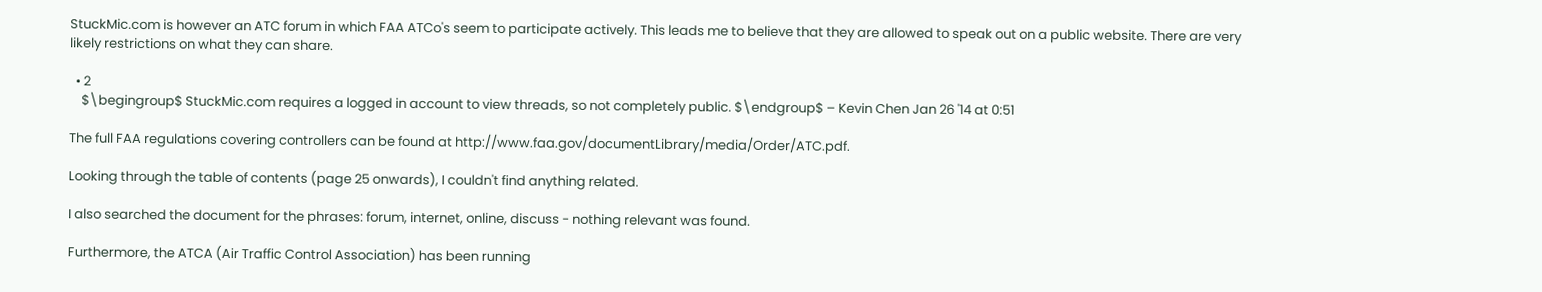StuckMic.com is however an ATC forum in which FAA ATCo's seem to participate actively. This leads me to believe that they are allowed to speak out on a public website. There are very likely restrictions on what they can share.

  • 2
    $\begingroup$ StuckMic.com requires a logged in account to view threads, so not completely public. $\endgroup$ – Kevin Chen Jan 26 '14 at 0:51

The full FAA regulations covering controllers can be found at http://www.faa.gov/documentLibrary/media/Order/ATC.pdf.

Looking through the table of contents (page 25 onwards), I couldn't find anything related.

I also searched the document for the phrases: forum, internet, online, discuss - nothing relevant was found.

Furthermore, the ATCA (Air Traffic Control Association) has been running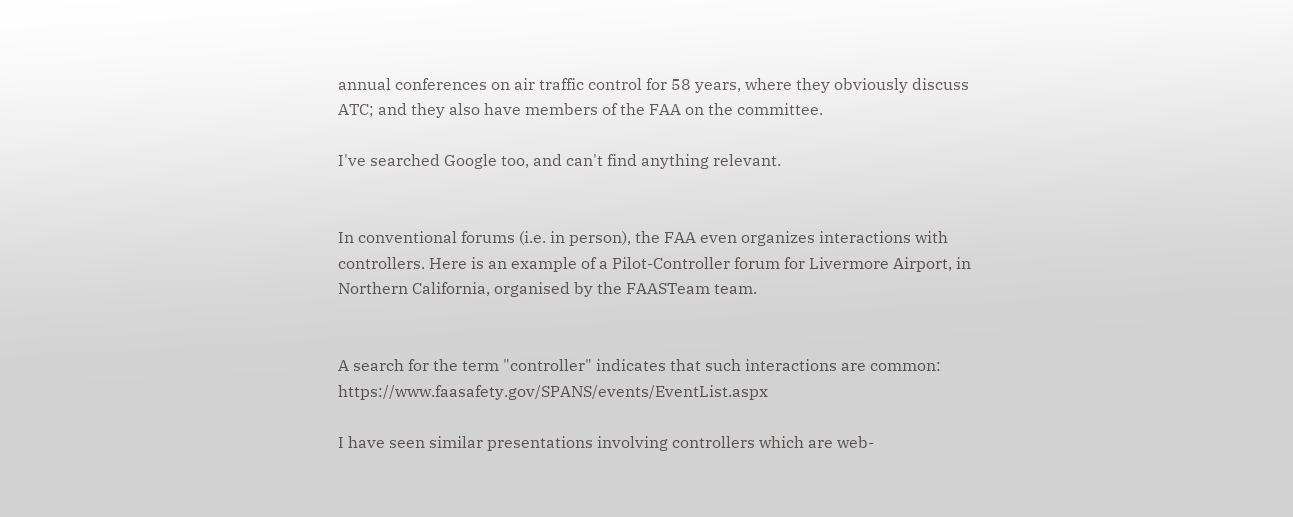annual conferences on air traffic control for 58 years, where they obviously discuss ATC; and they also have members of the FAA on the committee.

I've searched Google too, and can't find anything relevant.


In conventional forums (i.e. in person), the FAA even organizes interactions with controllers. Here is an example of a Pilot-Controller forum for Livermore Airport, in Northern California, organised by the FAASTeam team.


A search for the term "controller" indicates that such interactions are common: https://www.faasafety.gov/SPANS/events/EventList.aspx

I have seen similar presentations involving controllers which are web-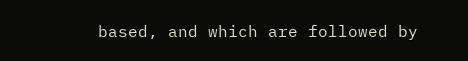based, and which are followed by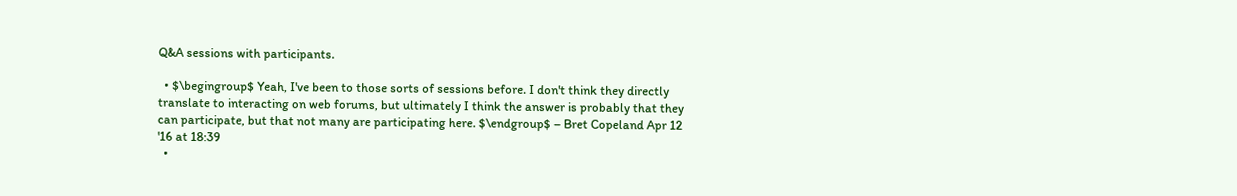Q&A sessions with participants.

  • $\begingroup$ Yeah, I've been to those sorts of sessions before. I don't think they directly translate to interacting on web forums, but ultimately I think the answer is probably that they can participate, but that not many are participating here. $\endgroup$ – Bret Copeland Apr 12 '16 at 18:39
  •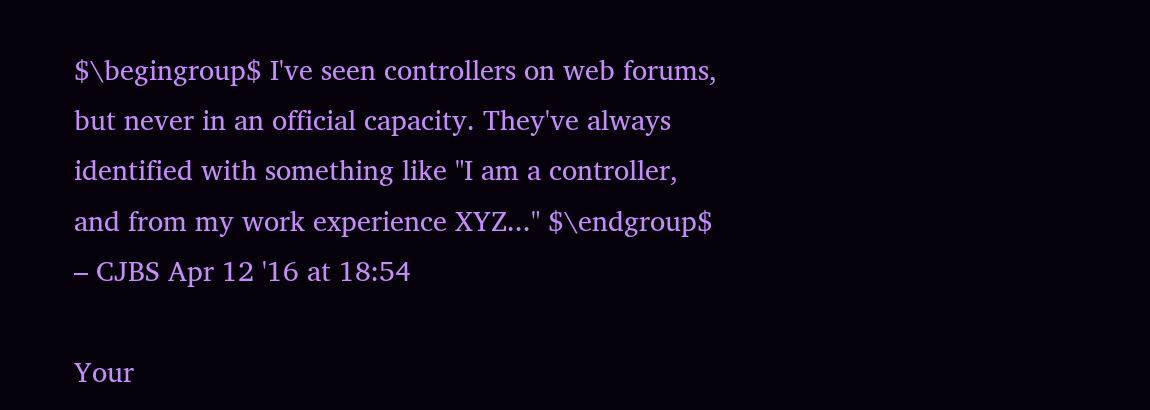$\begingroup$ I've seen controllers on web forums, but never in an official capacity. They've always identified with something like "I am a controller, and from my work experience XYZ..." $\endgroup$ – CJBS Apr 12 '16 at 18:54

Your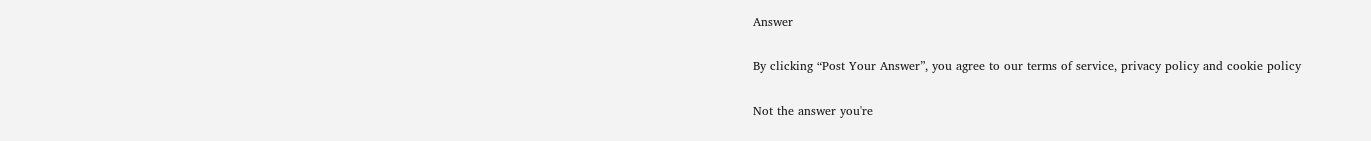Answer

By clicking “Post Your Answer”, you agree to our terms of service, privacy policy and cookie policy

Not the answer you're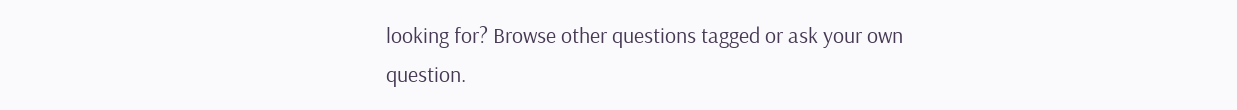looking for? Browse other questions tagged or ask your own question.